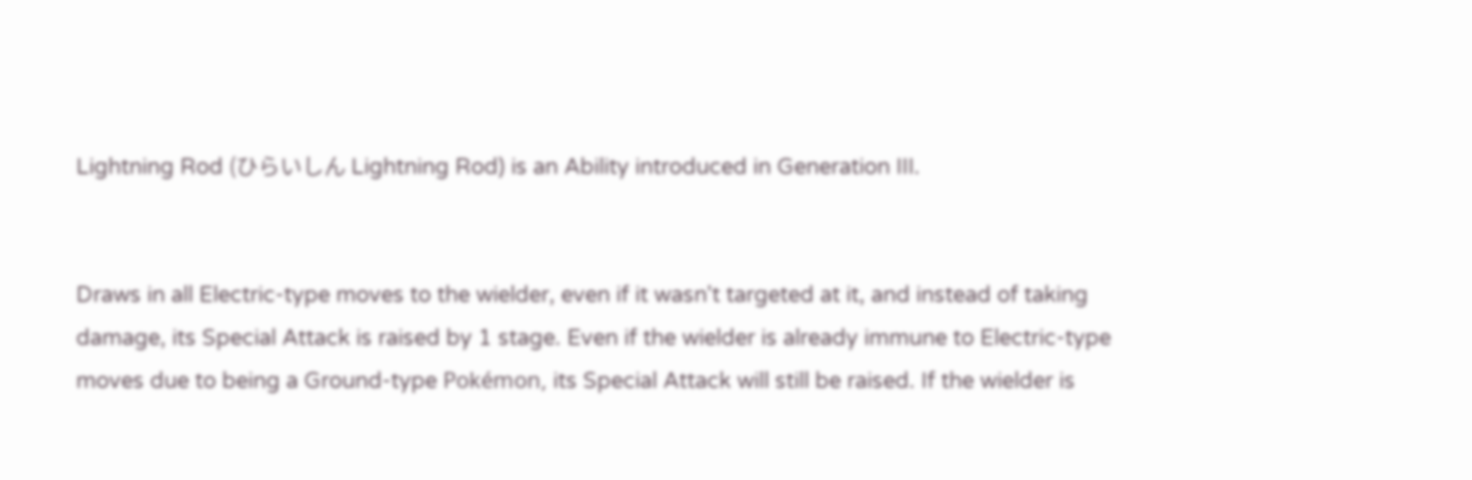Lightning Rod (ひらいしん Lightning Rod) is an Ability introduced in Generation III.


Draws in all Electric-type moves to the wielder, even if it wasn't targeted at it, and instead of taking damage, its Special Attack is raised by 1 stage. Even if the wielder is already immune to Electric-type moves due to being a Ground-type Pokémon, its Special Attack will still be raised. If the wielder is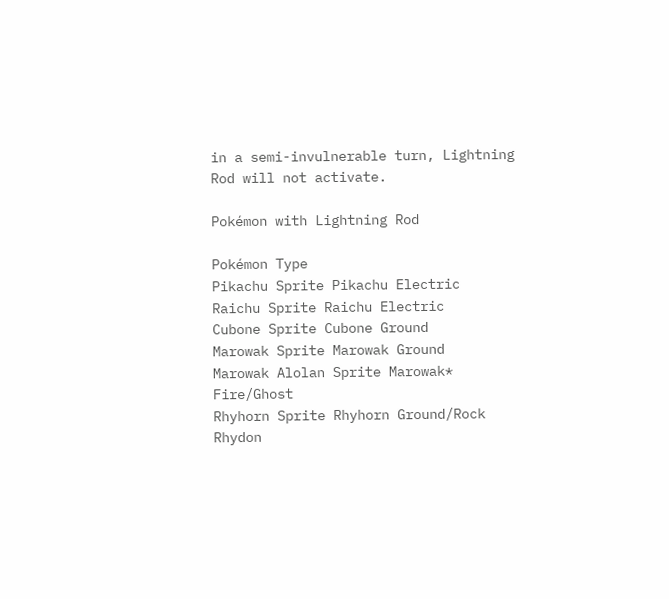in a semi-invulnerable turn, Lightning Rod will not activate.

Pokémon with Lightning Rod

Pokémon Type
Pikachu Sprite Pikachu Electric
Raichu Sprite Raichu Electric
Cubone Sprite Cubone Ground
Marowak Sprite Marowak Ground
Marowak Alolan Sprite Marowak* Fire/Ghost
Rhyhorn Sprite Rhyhorn Ground/Rock
Rhydon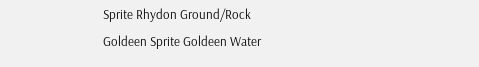Sprite Rhydon Ground/Rock
Goldeen Sprite Goldeen Water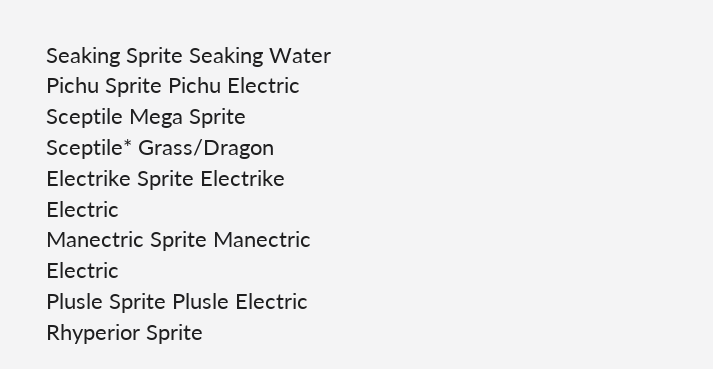Seaking Sprite Seaking Water
Pichu Sprite Pichu Electric
Sceptile Mega Sprite Sceptile* Grass/Dragon
Electrike Sprite Electrike Electric
Manectric Sprite Manectric Electric
Plusle Sprite Plusle Electric
Rhyperior Sprite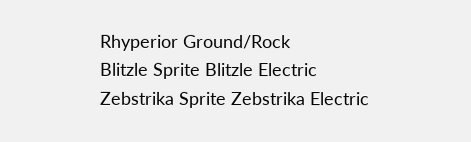Rhyperior Ground/Rock
Blitzle Sprite Blitzle Electric
Zebstrika Sprite Zebstrika Electric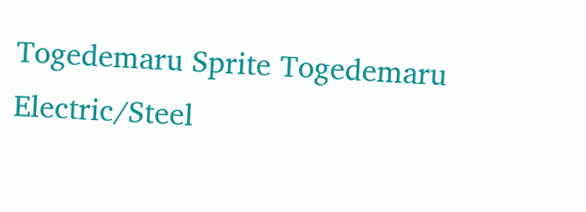Togedemaru Sprite Togedemaru Electric/Steel